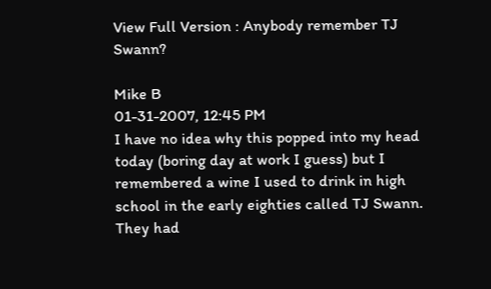View Full Version : Anybody remember TJ Swann?

Mike B
01-31-2007, 12:45 PM
I have no idea why this popped into my head today (boring day at work I guess) but I remembered a wine I used to drink in high school in the early eighties called TJ Swann. They had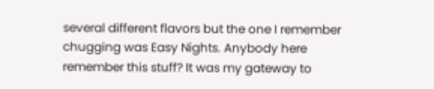several different flavors but the one I remember chugging was Easy Nights. Anybody here remember this stuff? It was my gateway to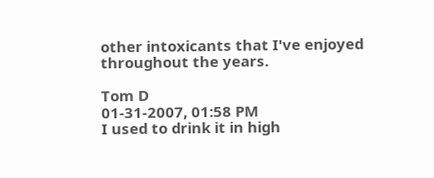other intoxicants that I've enjoyed throughout the years.

Tom D
01-31-2007, 01:58 PM
I used to drink it in high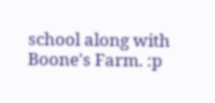school along with Boone's Farm. :p